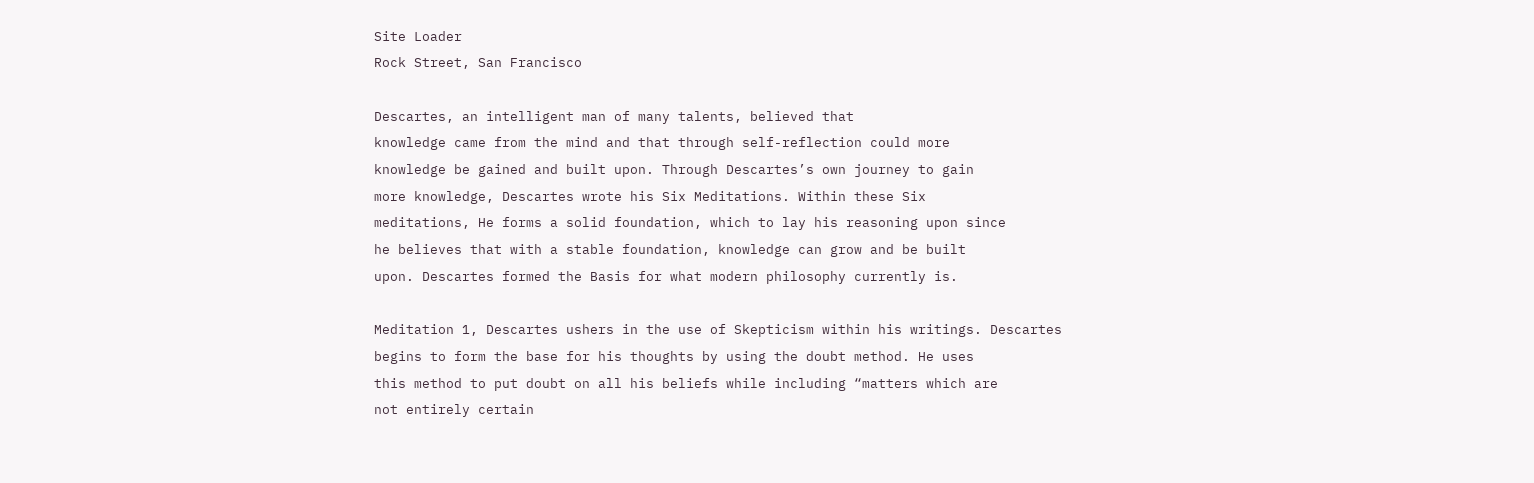Site Loader
Rock Street, San Francisco

Descartes, an intelligent man of many talents, believed that
knowledge came from the mind and that through self-reflection could more
knowledge be gained and built upon. Through Descartes’s own journey to gain
more knowledge, Descartes wrote his Six Meditations. Within these Six
meditations, He forms a solid foundation, which to lay his reasoning upon since
he believes that with a stable foundation, knowledge can grow and be built
upon. Descartes formed the Basis for what modern philosophy currently is.

Meditation 1, Descartes ushers in the use of Skepticism within his writings. Descartes
begins to form the base for his thoughts by using the doubt method. He uses
this method to put doubt on all his beliefs while including “matters which are
not entirely certain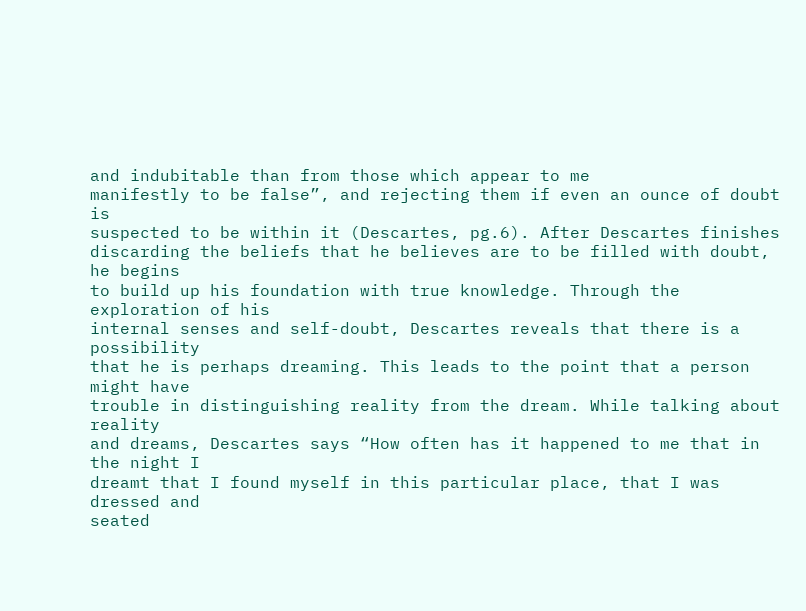and indubitable than from those which appear to me
manifestly to be false”, and rejecting them if even an ounce of doubt is
suspected to be within it (Descartes, pg.6). After Descartes finishes
discarding the beliefs that he believes are to be filled with doubt, he begins
to build up his foundation with true knowledge. Through the exploration of his
internal senses and self-doubt, Descartes reveals that there is a possibility
that he is perhaps dreaming. This leads to the point that a person might have
trouble in distinguishing reality from the dream. While talking about reality
and dreams, Descartes says “How often has it happened to me that in the night I
dreamt that I found myself in this particular place, that I was dressed and
seated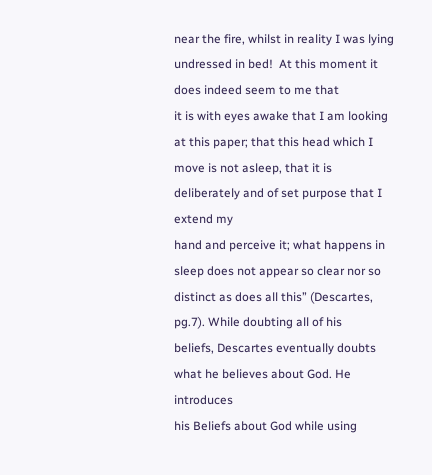near the fire, whilst in reality I was lying undressed in bed!  At this moment it does indeed seem to me that
it is with eyes awake that I am looking at this paper; that this head which I
move is not asleep, that it is deliberately and of set purpose that I extend my
hand and perceive it; what happens in sleep does not appear so clear nor so
distinct as does all this” (Descartes, pg.7). While doubting all of his
beliefs, Descartes eventually doubts what he believes about God. He introduces
his Beliefs about God while using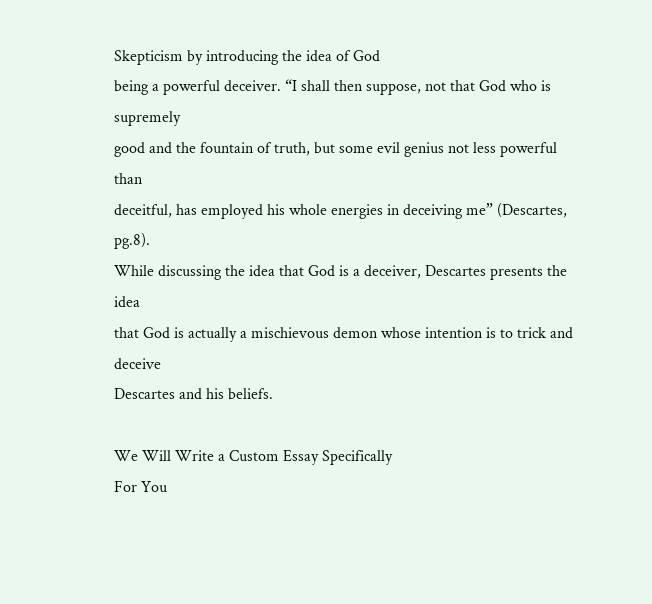Skepticism by introducing the idea of God
being a powerful deceiver. “I shall then suppose, not that God who is supremely
good and the fountain of truth, but some evil genius not less powerful than
deceitful, has employed his whole energies in deceiving me” (Descartes, pg.8).
While discussing the idea that God is a deceiver, Descartes presents the idea
that God is actually a mischievous demon whose intention is to trick and deceive
Descartes and his beliefs.

We Will Write a Custom Essay Specifically
For You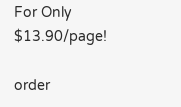For Only $13.90/page!

order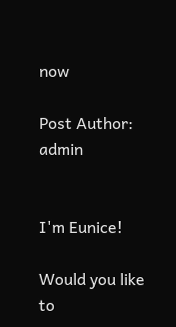now

Post Author: admin


I'm Eunice!

Would you like to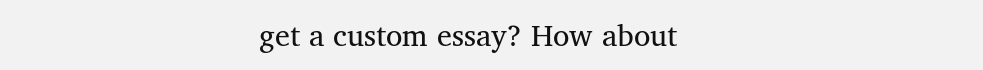get a custom essay? How about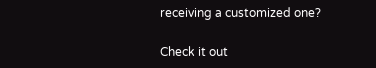receiving a customized one?

Check it out